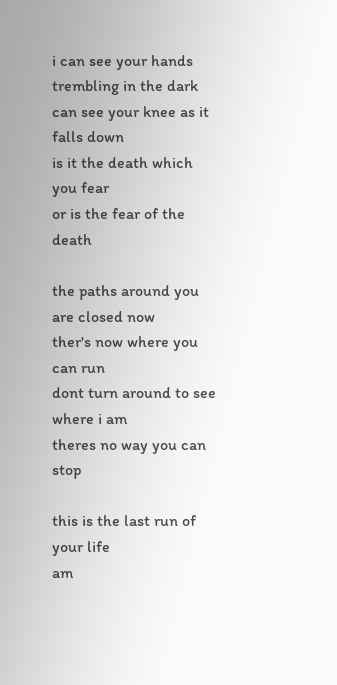i can see your hands trembling in the dark
can see your knee as it falls down
is it the death which you fear
or is the fear of the death

the paths around you are closed now
ther's now where you can run
dont turn around to see where i am
theres no way you can stop

this is the last run of your life
am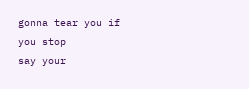gonna tear you if you stop
say your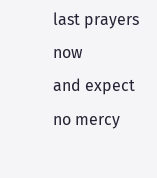last prayers now
and expect no mercy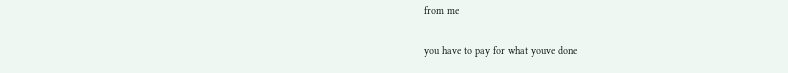from me

you have to pay for what youve done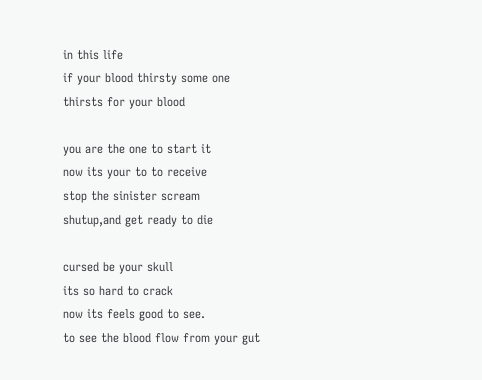in this life
if your blood thirsty some one
thirsts for your blood

you are the one to start it
now its your to to receive
stop the sinister scream
shutup,and get ready to die

cursed be your skull
its so hard to crack
now its feels good to see.
to see the blood flow from your gut